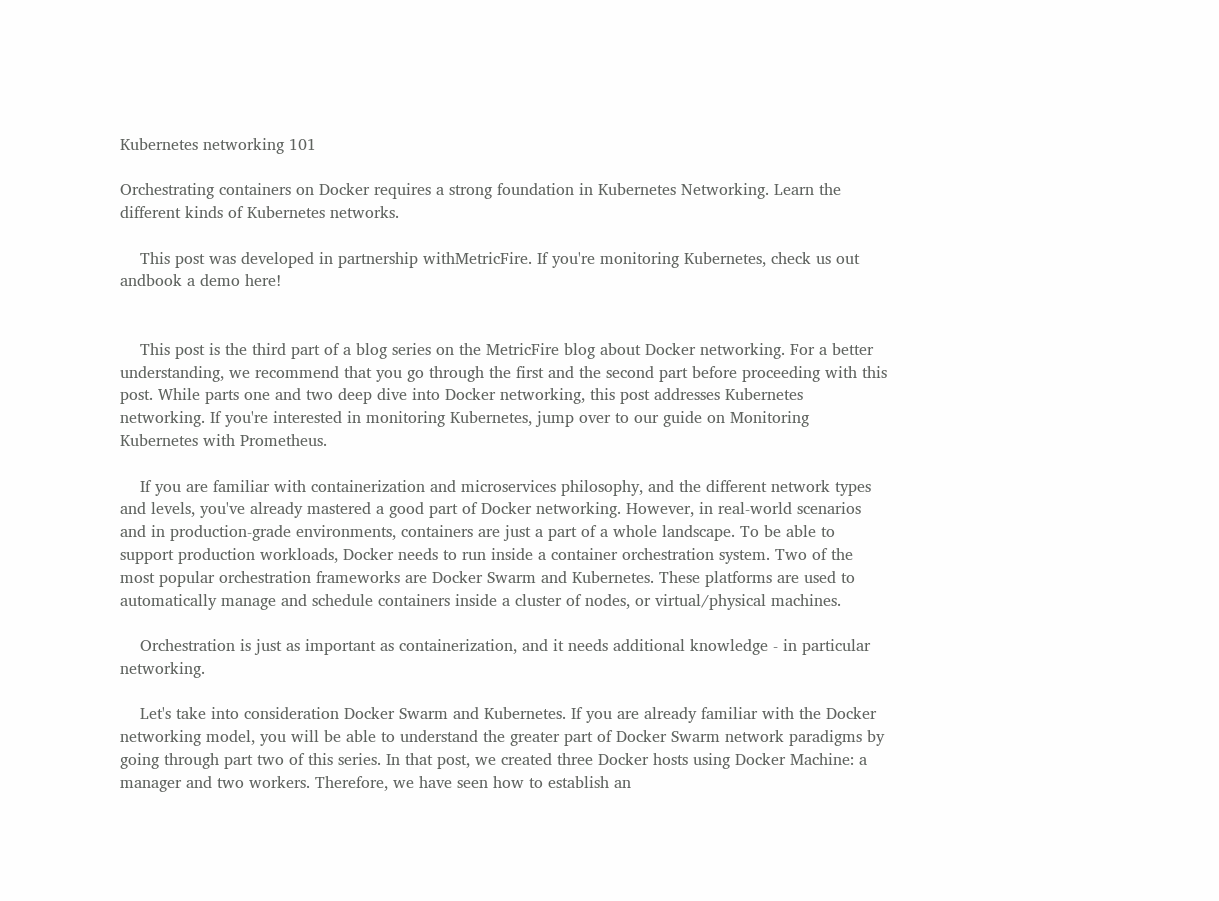Kubernetes networking 101

Orchestrating containers on Docker requires a strong foundation in Kubernetes Networking. Learn the different kinds of Kubernetes networks.

    This post was developed in partnership withMetricFire. If you're monitoring Kubernetes, check us out andbook a demo here!


    This post is the third part of a blog series on the MetricFire blog about Docker networking. For a better understanding, we recommend that you go through the first and the second part before proceeding with this post. While parts one and two deep dive into Docker networking, this post addresses Kubernetes networking. If you're interested in monitoring Kubernetes, jump over to our guide on Monitoring Kubernetes with Prometheus.

    If you are familiar with containerization and microservices philosophy, and the different network types and levels, you've already mastered a good part of Docker networking. However, in real-world scenarios and in production-grade environments, containers are just a part of a whole landscape. To be able to support production workloads, Docker needs to run inside a container orchestration system. Two of the most popular orchestration frameworks are Docker Swarm and Kubernetes. These platforms are used to automatically manage and schedule containers inside a cluster of nodes, or virtual/physical machines.

    Orchestration is just as important as containerization, and it needs additional knowledge - in particular networking.

    Let's take into consideration Docker Swarm and Kubernetes. If you are already familiar with the Docker networking model, you will be able to understand the greater part of Docker Swarm network paradigms by going through part two of this series. In that post, we created three Docker hosts using Docker Machine: a manager and two workers. Therefore, we have seen how to establish an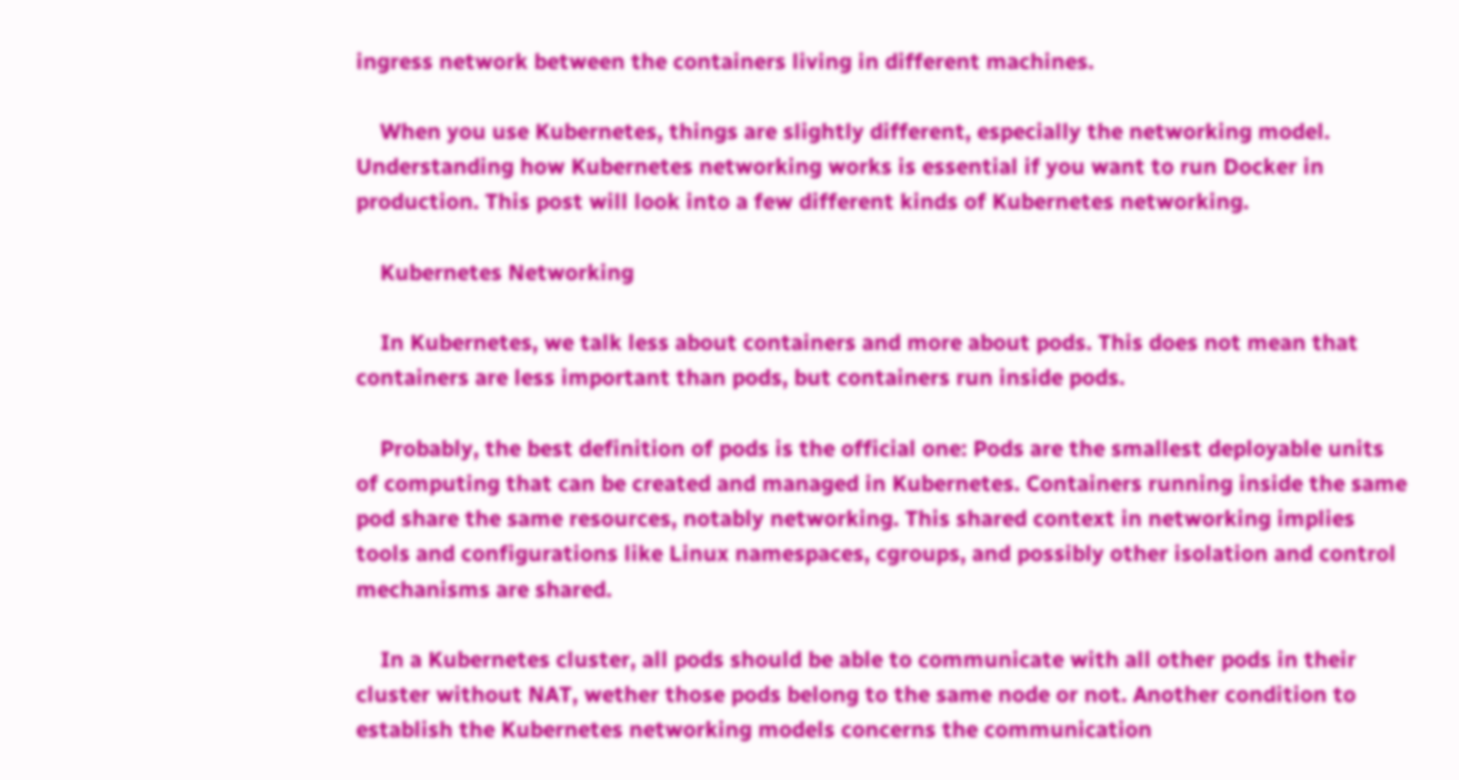ingress network between the containers living in different machines.

    When you use Kubernetes, things are slightly different, especially the networking model. Understanding how Kubernetes networking works is essential if you want to run Docker in production. This post will look into a few different kinds of Kubernetes networking.

    Kubernetes Networking

    In Kubernetes, we talk less about containers and more about pods. This does not mean that containers are less important than pods, but containers run inside pods.

    Probably, the best definition of pods is the official one: Pods are the smallest deployable units of computing that can be created and managed in Kubernetes. Containers running inside the same pod share the same resources, notably networking. This shared context in networking implies tools and configurations like Linux namespaces, cgroups, and possibly other isolation and control mechanisms are shared.

    In a Kubernetes cluster, all pods should be able to communicate with all other pods in their cluster without NAT, wether those pods belong to the same node or not. Another condition to establish the Kubernetes networking models concerns the communication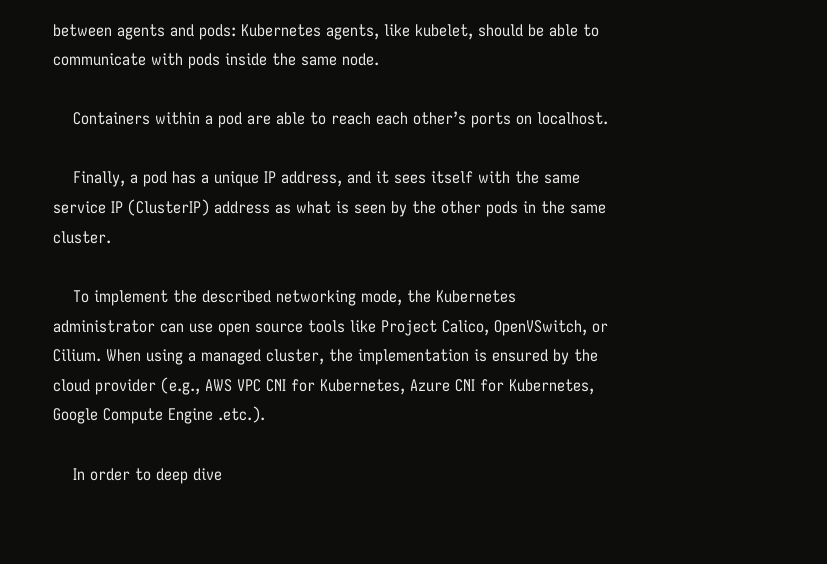between agents and pods: Kubernetes agents, like kubelet, should be able to communicate with pods inside the same node.

    Containers within a pod are able to reach each other’s ports on localhost.

    Finally, a pod has a unique IP address, and it sees itself with the same service IP (ClusterIP) address as what is seen by the other pods in the same cluster.

    To implement the described networking mode, the Kubernetes administrator can use open source tools like Project Calico, OpenVSwitch, or Cilium. When using a managed cluster, the implementation is ensured by the cloud provider (e.g., AWS VPC CNI for Kubernetes, Azure CNI for Kubernetes, Google Compute Engine .etc.).

    In order to deep dive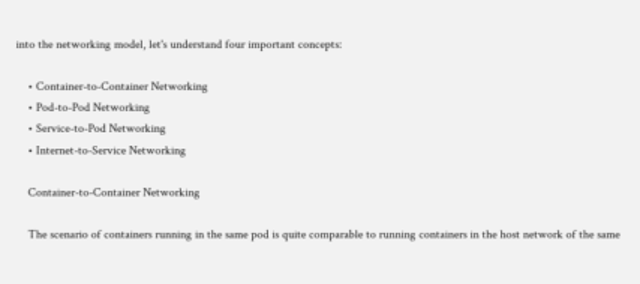into the networking model, let's understand four important concepts:

    • Container-to-Container Networking
    • Pod-to-Pod Networking
    • Service-to-Pod Networking
    • Internet-to-Service Networking

    Container-to-Container Networking

    The scenario of containers running in the same pod is quite comparable to running containers in the host network of the same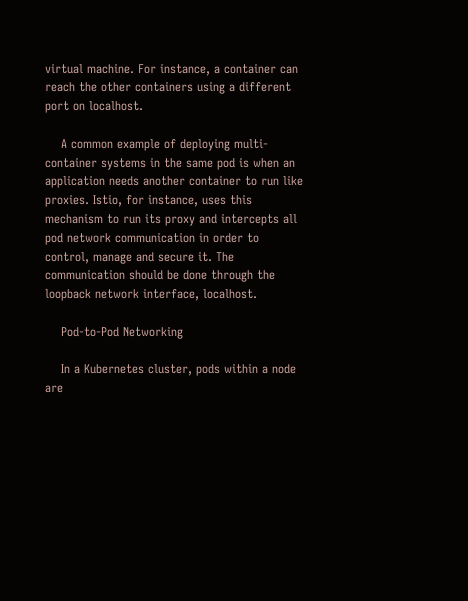virtual machine. For instance, a container can reach the other containers using a different port on localhost.

    A common example of deploying multi-container systems in the same pod is when an application needs another container to run like proxies. Istio, for instance, uses this mechanism to run its proxy and intercepts all pod network communication in order to control, manage and secure it. The communication should be done through the loopback network interface, localhost.

    Pod-to-Pod Networking

    In a Kubernetes cluster, pods within a node are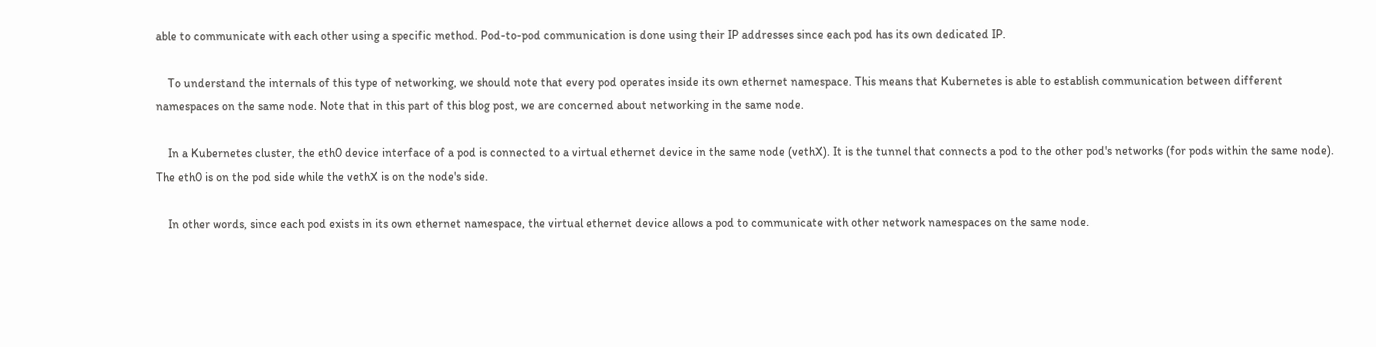able to communicate with each other using a specific method. Pod-to-pod communication is done using their IP addresses since each pod has its own dedicated IP.

    To understand the internals of this type of networking, we should note that every pod operates inside its own ethernet namespace. This means that Kubernetes is able to establish communication between different namespaces on the same node. Note that in this part of this blog post, we are concerned about networking in the same node.

    In a Kubernetes cluster, the eth0 device interface of a pod is connected to a virtual ethernet device in the same node (vethX). It is the tunnel that connects a pod to the other pod's networks (for pods within the same node). The eth0 is on the pod side while the vethX is on the node's side.

    In other words, since each pod exists in its own ethernet namespace, the virtual ethernet device allows a pod to communicate with other network namespaces on the same node.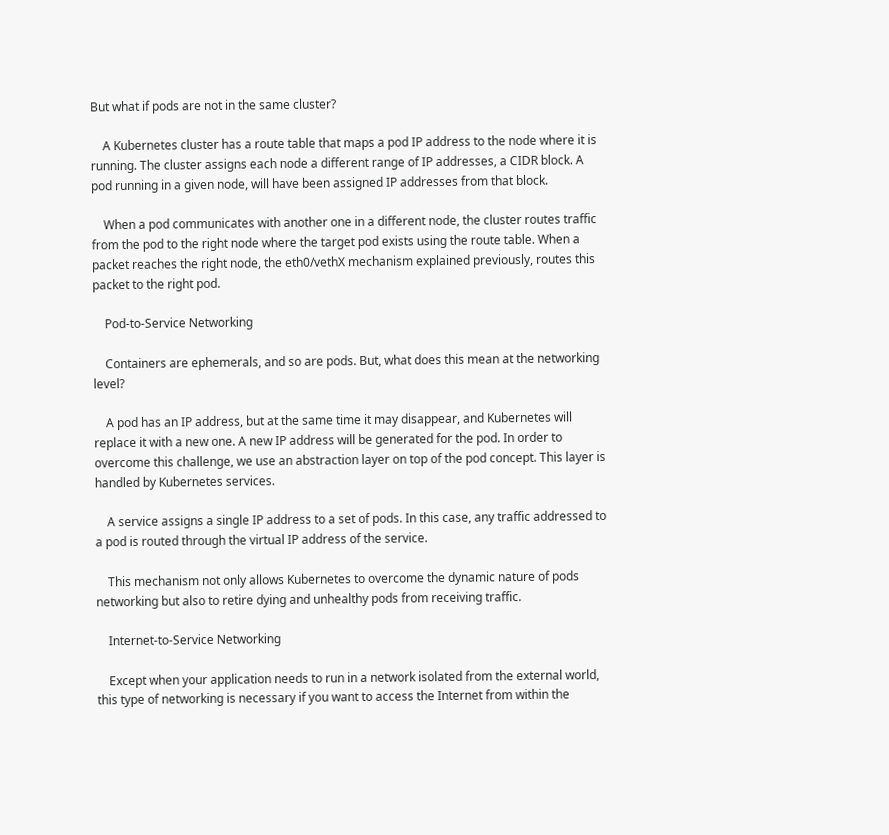But what if pods are not in the same cluster?

    A Kubernetes cluster has a route table that maps a pod IP address to the node where it is running. The cluster assigns each node a different range of IP addresses, a CIDR block. A pod running in a given node, will have been assigned IP addresses from that block.

    When a pod communicates with another one in a different node, the cluster routes traffic from the pod to the right node where the target pod exists using the route table. When a packet reaches the right node, the eth0/vethX mechanism explained previously, routes this packet to the right pod.

    Pod-to-Service Networking

    Containers are ephemerals, and so are pods. But, what does this mean at the networking level?

    A pod has an IP address, but at the same time it may disappear, and Kubernetes will replace it with a new one. A new IP address will be generated for the pod. In order to overcome this challenge, we use an abstraction layer on top of the pod concept. This layer is handled by Kubernetes services.

    A service assigns a single IP address to a set of pods. In this case, any traffic addressed to a pod is routed through the virtual IP address of the service.

    This mechanism not only allows Kubernetes to overcome the dynamic nature of pods networking but also to retire dying and unhealthy pods from receiving traffic.

    Internet-to-Service Networking

    Except when your application needs to run in a network isolated from the external world, this type of networking is necessary if you want to access the Internet from within the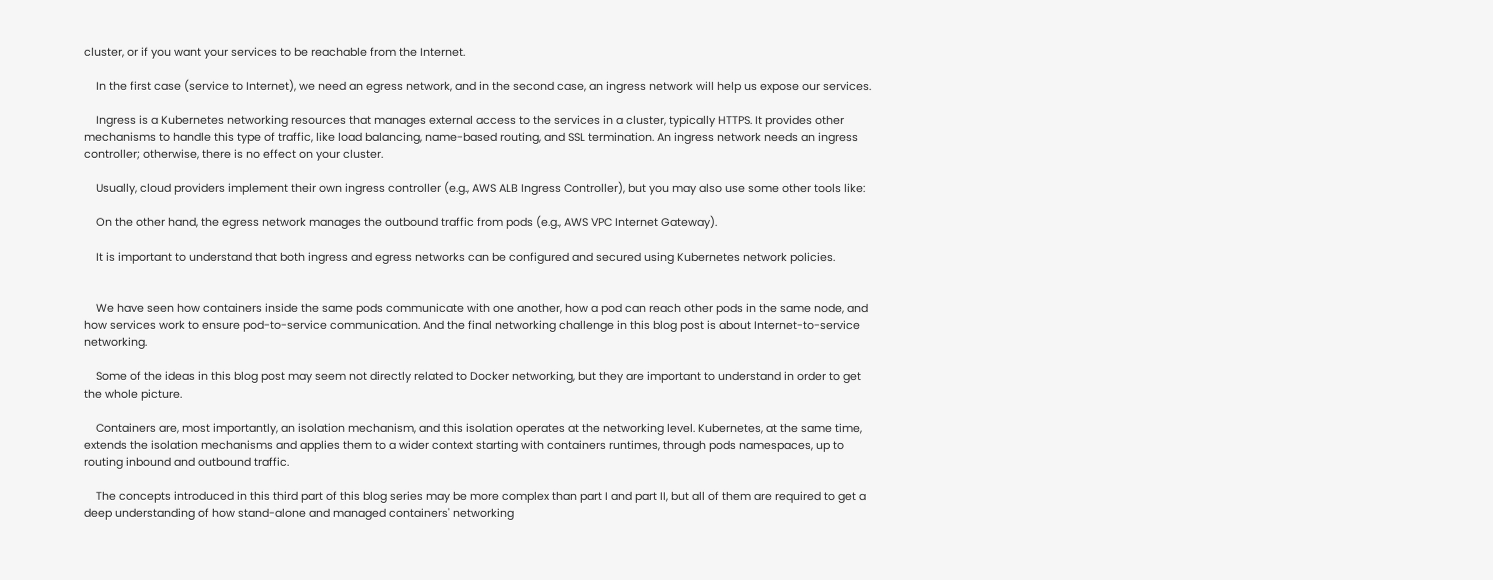cluster, or if you want your services to be reachable from the Internet.

    In the first case (service to Internet), we need an egress network, and in the second case, an ingress network will help us expose our services.

    Ingress is a Kubernetes networking resources that manages external access to the services in a cluster, typically HTTPS. It provides other mechanisms to handle this type of traffic, like load balancing, name-based routing, and SSL termination. An ingress network needs an ingress controller; otherwise, there is no effect on your cluster.

    Usually, cloud providers implement their own ingress controller (e.g., AWS ALB Ingress Controller), but you may also use some other tools like:

    On the other hand, the egress network manages the outbound traffic from pods (e.g., AWS VPC Internet Gateway).

    It is important to understand that both ingress and egress networks can be configured and secured using Kubernetes network policies.


    We have seen how containers inside the same pods communicate with one another, how a pod can reach other pods in the same node, and how services work to ensure pod-to-service communication. And the final networking challenge in this blog post is about Internet-to-service networking.

    Some of the ideas in this blog post may seem not directly related to Docker networking, but they are important to understand in order to get the whole picture.

    Containers are, most importantly, an isolation mechanism, and this isolation operates at the networking level. Kubernetes, at the same time, extends the isolation mechanisms and applies them to a wider context starting with containers runtimes, through pods namespaces, up to routing inbound and outbound traffic.

    The concepts introduced in this third part of this blog series may be more complex than part I and part II, but all of them are required to get a deep understanding of how stand-alone and managed containers' networking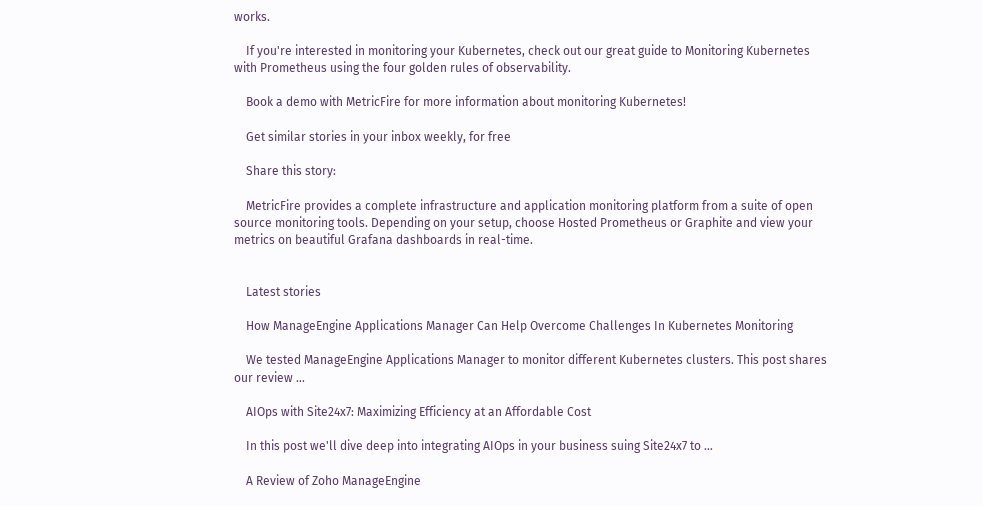works.

    If you're interested in monitoring your Kubernetes, check out our great guide to Monitoring Kubernetes with Prometheus using the four golden rules of observability.

    Book a demo with MetricFire for more information about monitoring Kubernetes!

    Get similar stories in your inbox weekly, for free

    Share this story:

    MetricFire provides a complete infrastructure and application monitoring platform from a suite of open source monitoring tools. Depending on your setup, choose Hosted Prometheus or Graphite and view your metrics on beautiful Grafana dashboards in real-time.


    Latest stories

    How ManageEngine Applications Manager Can Help Overcome Challenges In Kubernetes Monitoring

    We tested ManageEngine Applications Manager to monitor different Kubernetes clusters. This post shares our review …

    AIOps with Site24x7: Maximizing Efficiency at an Affordable Cost

    In this post we'll dive deep into integrating AIOps in your business suing Site24x7 to …

    A Review of Zoho ManageEngine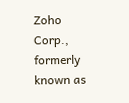Zoho Corp., formerly known as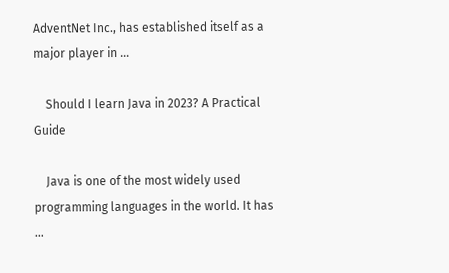AdventNet Inc., has established itself as a major player in …

    Should I learn Java in 2023? A Practical Guide

    Java is one of the most widely used programming languages in the world. It has …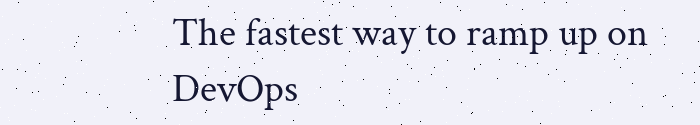The fastest way to ramp up on DevOps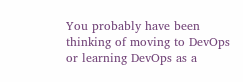You probably have been thinking of moving to DevOps or learning DevOps as a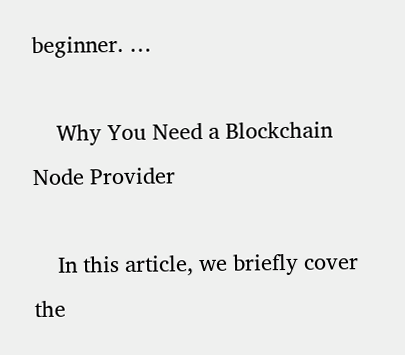beginner. …

    Why You Need a Blockchain Node Provider

    In this article, we briefly cover the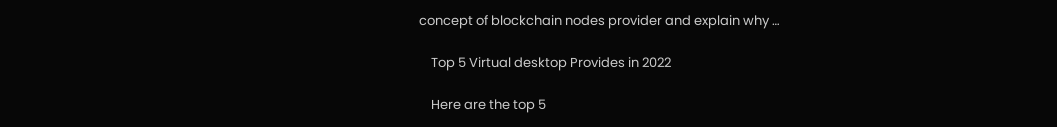concept of blockchain nodes provider and explain why …

    Top 5 Virtual desktop Provides in 2022

    Here are the top 5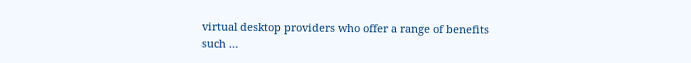virtual desktop providers who offer a range of benefits such …